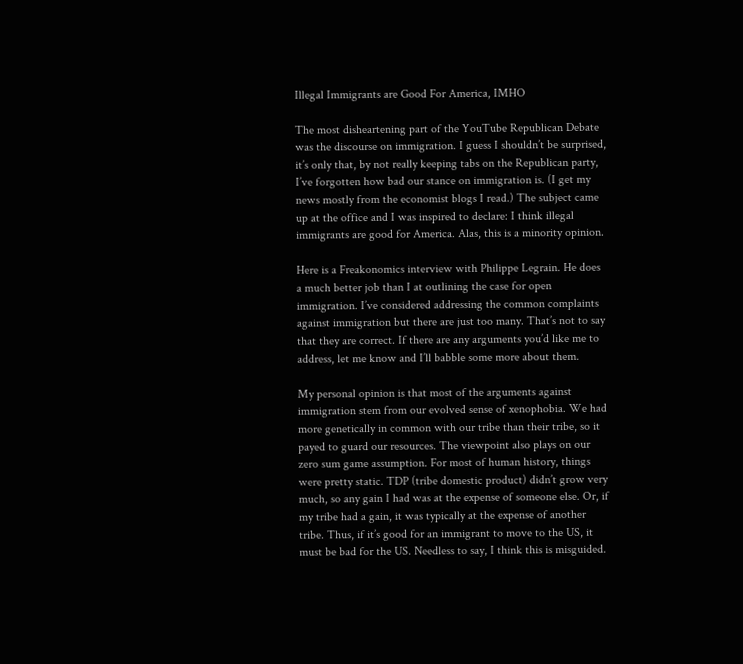Illegal Immigrants are Good For America, IMHO

The most disheartening part of the YouTube Republican Debate was the discourse on immigration. I guess I shouldn’t be surprised, it’s only that, by not really keeping tabs on the Republican party, I’ve forgotten how bad our stance on immigration is. (I get my news mostly from the economist blogs I read.) The subject came up at the office and I was inspired to declare: I think illegal immigrants are good for America. Alas, this is a minority opinion.

Here is a Freakonomics interview with Philippe Legrain. He does a much better job than I at outlining the case for open immigration. I’ve considered addressing the common complaints against immigration but there are just too many. That’s not to say that they are correct. If there are any arguments you’d like me to address, let me know and I’ll babble some more about them.

My personal opinion is that most of the arguments against immigration stem from our evolved sense of xenophobia. We had more genetically in common with our tribe than their tribe, so it payed to guard our resources. The viewpoint also plays on our zero sum game assumption. For most of human history, things were pretty static. TDP (tribe domestic product) didn’t grow very much, so any gain I had was at the expense of someone else. Or, if my tribe had a gain, it was typically at the expense of another tribe. Thus, if it’s good for an immigrant to move to the US, it must be bad for the US. Needless to say, I think this is misguided.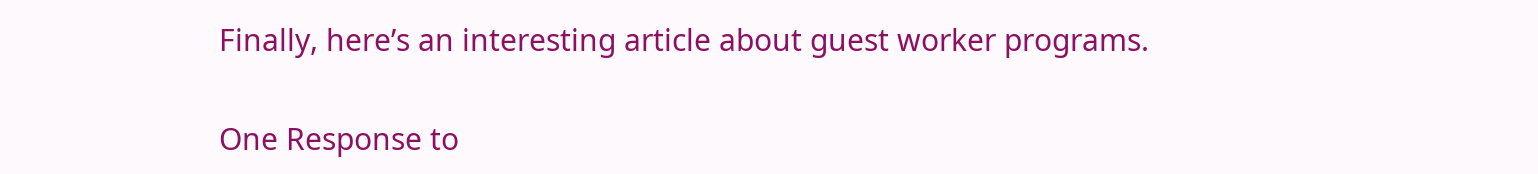Finally, here’s an interesting article about guest worker programs.


One Response to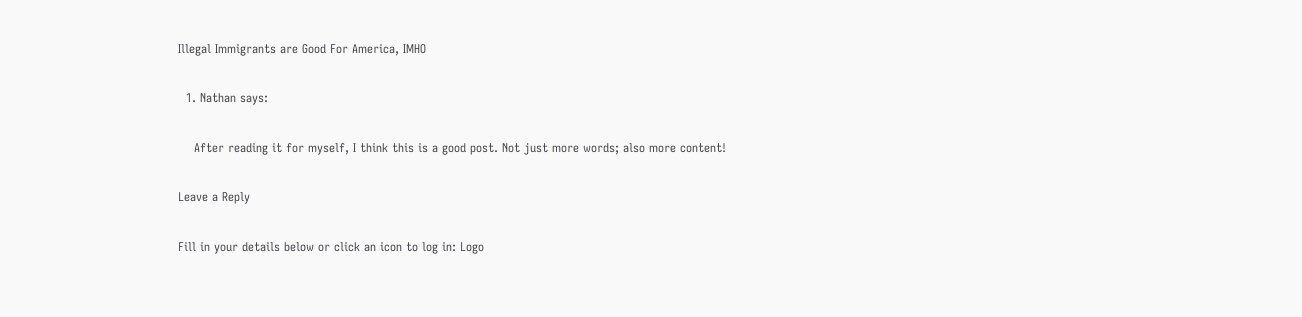Illegal Immigrants are Good For America, IMHO

  1. Nathan says:

    After reading it for myself, I think this is a good post. Not just more words; also more content!

Leave a Reply

Fill in your details below or click an icon to log in: Logo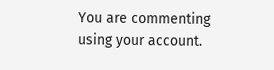You are commenting using your account.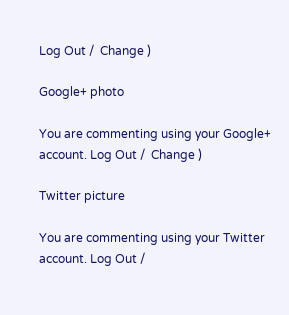Log Out /  Change )

Google+ photo

You are commenting using your Google+ account. Log Out /  Change )

Twitter picture

You are commenting using your Twitter account. Log Out /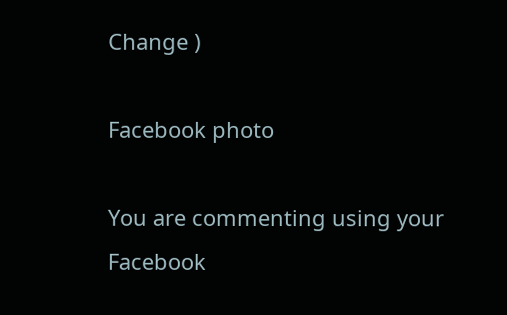Change )

Facebook photo

You are commenting using your Facebook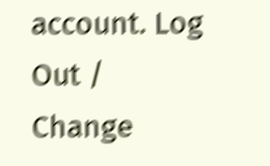account. Log Out /  Change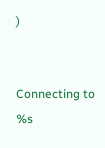)


Connecting to %s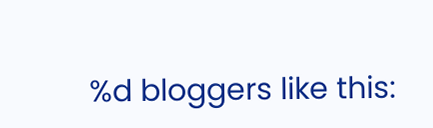%d bloggers like this: